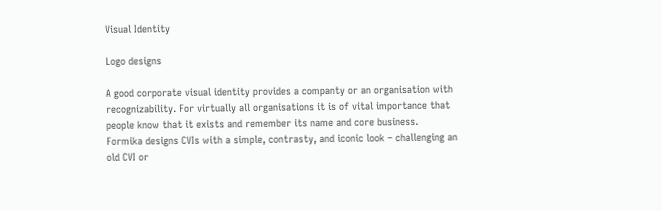Visual Identity

Logo designs

A good corporate visual identity provides a companty or an organisation with recognizability. For virtually all organisations it is of vital importance that people know that it exists and remember its name and core business.
Formika designs CVIs with a simple, contrasty, and iconic look – challenging an old CVI or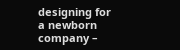designing for a newborn company –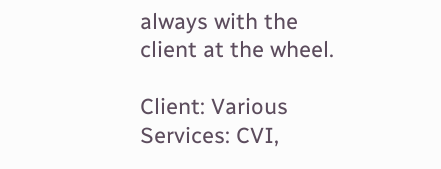always with the client at the wheel.

Client: Various
Services: CVI,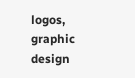logos, graphic design